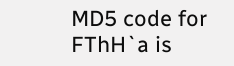MD5 code for FThH`a is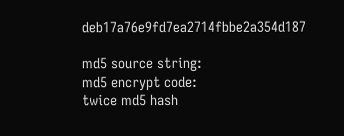deb17a76e9fd7ea2714fbbe2a354d187

md5 source string:
md5 encrypt code:
twice md5 hash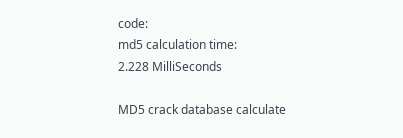code:
md5 calculation time:
2.228 MilliSeconds

MD5 crack database calculate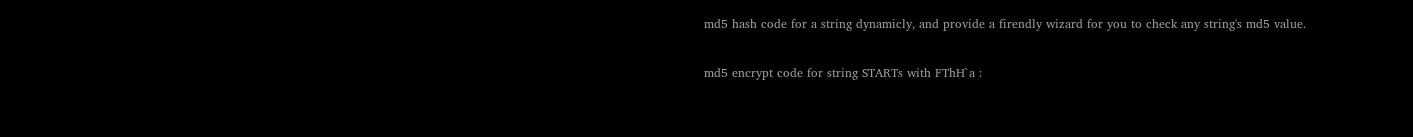md5 hash code for a string dynamicly, and provide a firendly wizard for you to check any string's md5 value.

md5 encrypt code for string STARTs with FThH`a :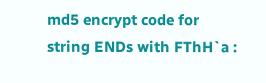md5 encrypt code for string ENDs with FThH`a :